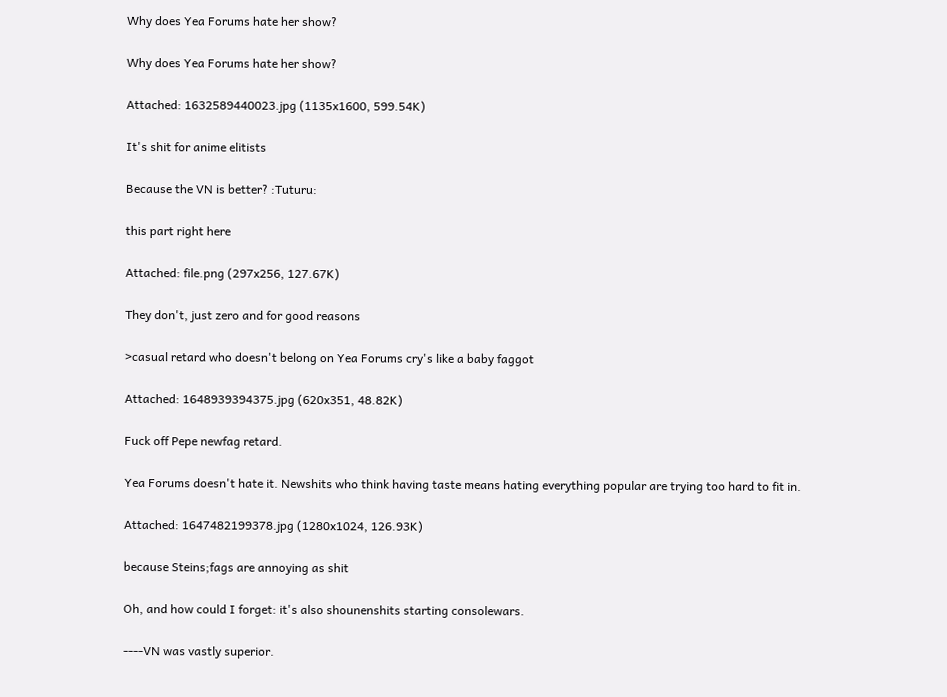Why does Yea Forums hate her show?

Why does Yea Forums hate her show?

Attached: 1632589440023.jpg (1135x1600, 599.54K)

It's shit for anime elitists

Because the VN is better? :Tuturu:

this part right here

Attached: file.png (297x256, 127.67K)

They don't, just zero and for good reasons

>casual retard who doesn't belong on Yea Forums cry's like a baby faggot

Attached: 1648939394375.jpg (620x351, 48.82K)

Fuck off Pepe newfag retard.

Yea Forums doesn't hate it. Newshits who think having taste means hating everything popular are trying too hard to fit in.

Attached: 1647482199378.jpg (1280x1024, 126.93K)

because Steins;fags are annoying as shit

Oh, and how could I forget: it's also shounenshits starting consolewars.

----VN was vastly superior.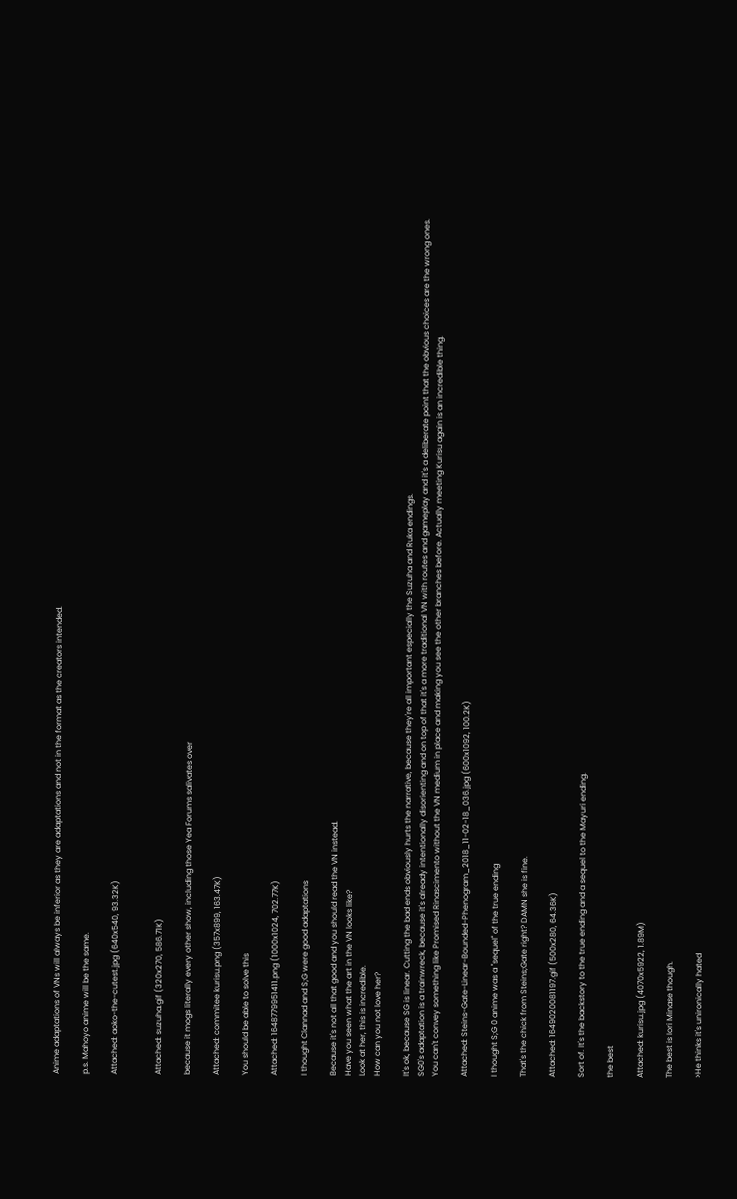Anime adaptations of VNs will always be inferior as they are adaptations and not in the format as the creators intended.

p.s. Mahoyo anime will be the same.

Attached: aoko-the-cutest.jpg (640x540, 93.32K)


Attached: suzuha.gif (320x270, 586.71K)

because it mogs literally every other show, including those Yea Forums salivates over

Attached: commitee kurisu.png (357x899, 163.47K)

You should be able to solve this

Attached: 1648779951411.png (1000x1024, 702.77K)

I thought Clannad and S;G were good adaptations

Because it's not all that good and you should read the VN instead.
Have you seen what the art in the VN looks like?
Look at her, this is incredible.
How can you not love her?

It's ok, because SG is linear. Cutting the bad ends obviously hurts the narrative, because they're all important especially the Suzuha and Ruka endings.
SG0's adaptation is a trainwreck, because it's already intentionally disorienting and on top of that it's a more traditional VN with routes and gameplay and it's a deliberate point that the obvious choices are the wrong ones. You can't convey something like Promised Rinascimento without the VN medium in place and making you see the other branches before. Actually meeting Kurisu again is an incredible thing.

Attached: Steins-Gate-Linear-Bounded-Phenogram_2018_11-02-18_036.jpg (600x1092, 100.2K)

I thought S;G 0 anime was a "sequel" of the true ending

That's the chick from Steins;Gate right? DAMN she is fine.

Attached: 1649020081197.gif (500x280, 64.36K)

Sort of. It's the backstory to the true ending and a sequel to the Mayuri ending.

the best

Attached: kurisu.jpg (4070x5922, 1.89M)

The best is Iori Minase though.

>He thinks it's unironically hated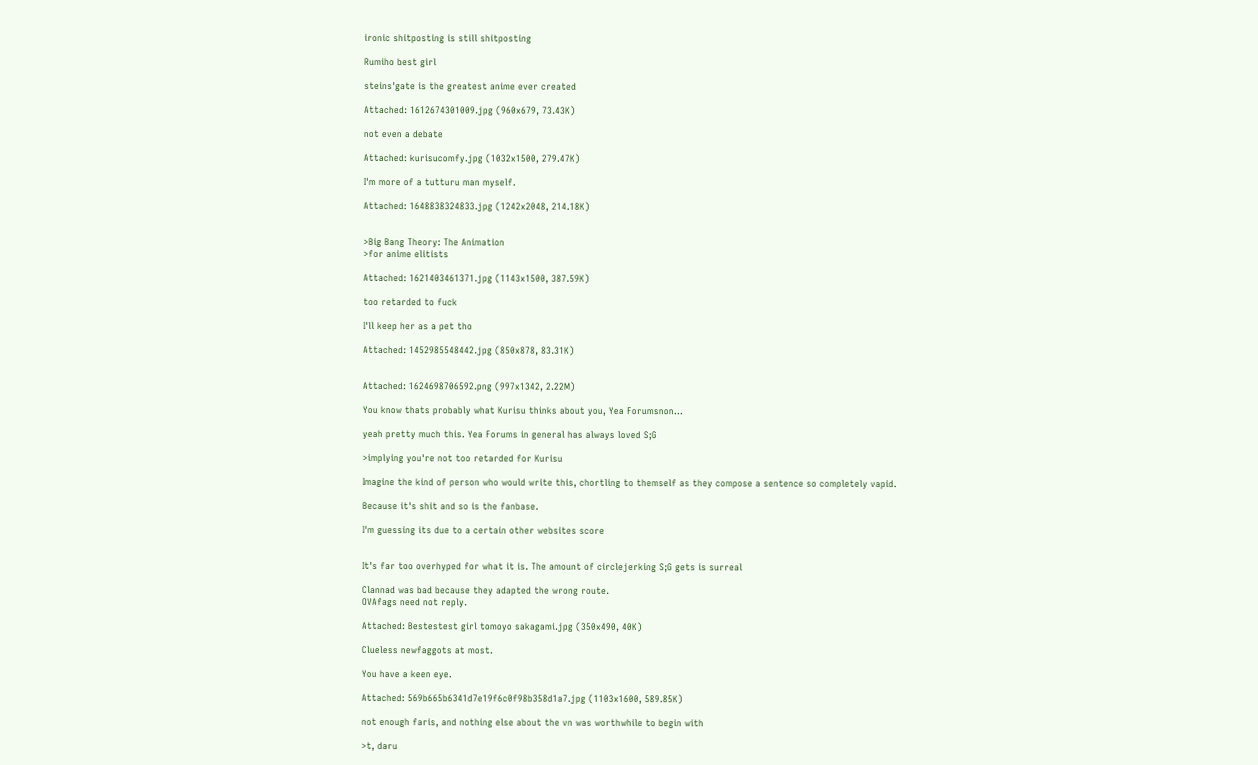ironic shitposting is still shitposting

Rumiho best girl

steins'gate is the greatest anime ever created

Attached: 1612674301009.jpg (960x679, 73.43K)

not even a debate

Attached: kurisucomfy.jpg (1032x1500, 279.47K)

I'm more of a tutturu man myself.

Attached: 1648838324833.jpg (1242x2048, 214.18K)


>Big Bang Theory: The Animation
>for anime elitists

Attached: 1621403461371.jpg (1143x1500, 387.59K)

too retarded to fuck

I'll keep her as a pet tho

Attached: 1452985548442.jpg (850x878, 83.31K)


Attached: 1624698706592.png (997x1342, 2.22M)

You know thats probably what Kurisu thinks about you, Yea Forumsnon...

yeah pretty much this. Yea Forums in general has always loved S;G

>implying you're not too retarded for Kurisu

Imagine the kind of person who would write this, chortling to themself as they compose a sentence so completely vapid.

Because it's shit and so is the fanbase.

I'm guessing its due to a certain other websites score


It's far too overhyped for what it is. The amount of circlejerking S;G gets is surreal

Clannad was bad because they adapted the wrong route.
OVAfags need not reply.

Attached: Bestestest girl tomoyo sakagami.jpg (350x490, 40K)

Clueless newfaggots at most.

You have a keen eye.

Attached: 569b665b6341d7e19f6c0f98b358d1a7.jpg (1103x1600, 589.85K)

not enough faris, and nothing else about the vn was worthwhile to begin with

>t, daru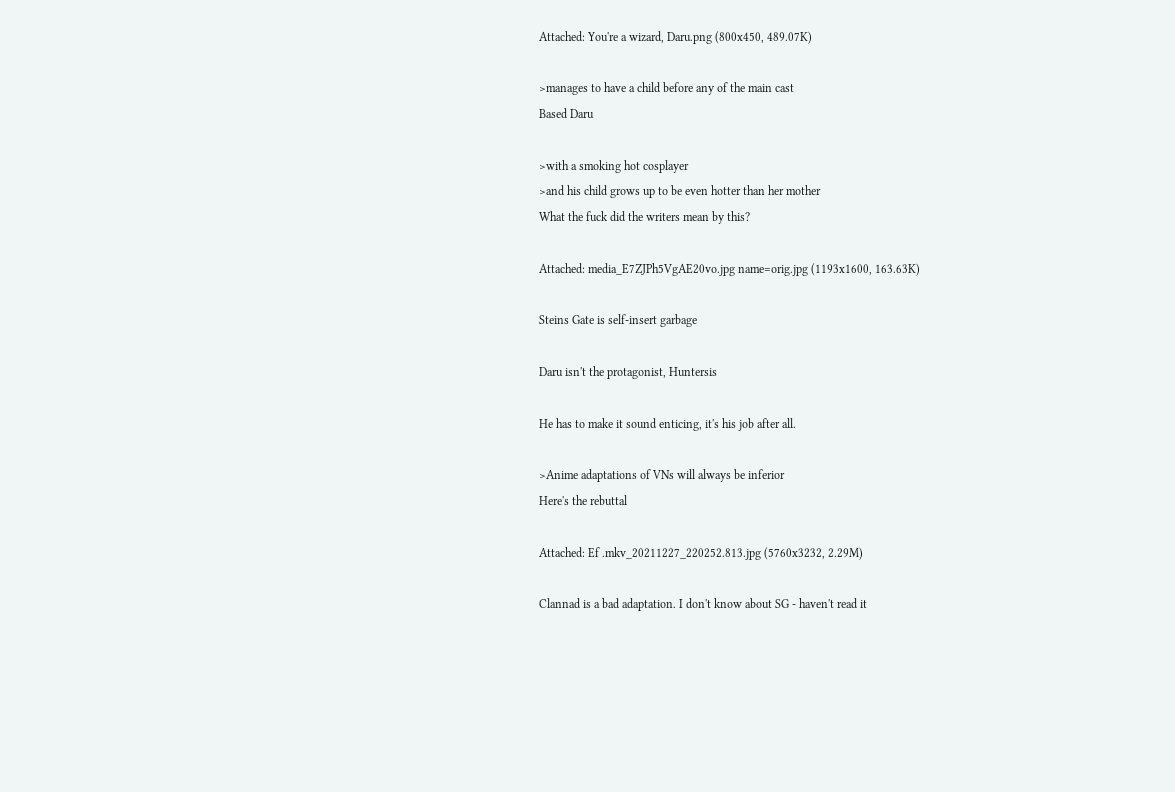Attached: You're a wizard, Daru.png (800x450, 489.07K)

>manages to have a child before any of the main cast
Based Daru

>with a smoking hot cosplayer
>and his child grows up to be even hotter than her mother
What the fuck did the writers mean by this?

Attached: media_E7ZJPh5VgAE20vo.jpg name=orig.jpg (1193x1600, 163.63K)

Steins Gate is self-insert garbage

Daru isn't the protagonist, Huntersis

He has to make it sound enticing, it's his job after all.

>Anime adaptations of VNs will always be inferior
Here's the rebuttal

Attached: Ef .mkv_20211227_220252.813.jpg (5760x3232, 2.29M)

Clannad is a bad adaptation. I don't know about SG - haven't read it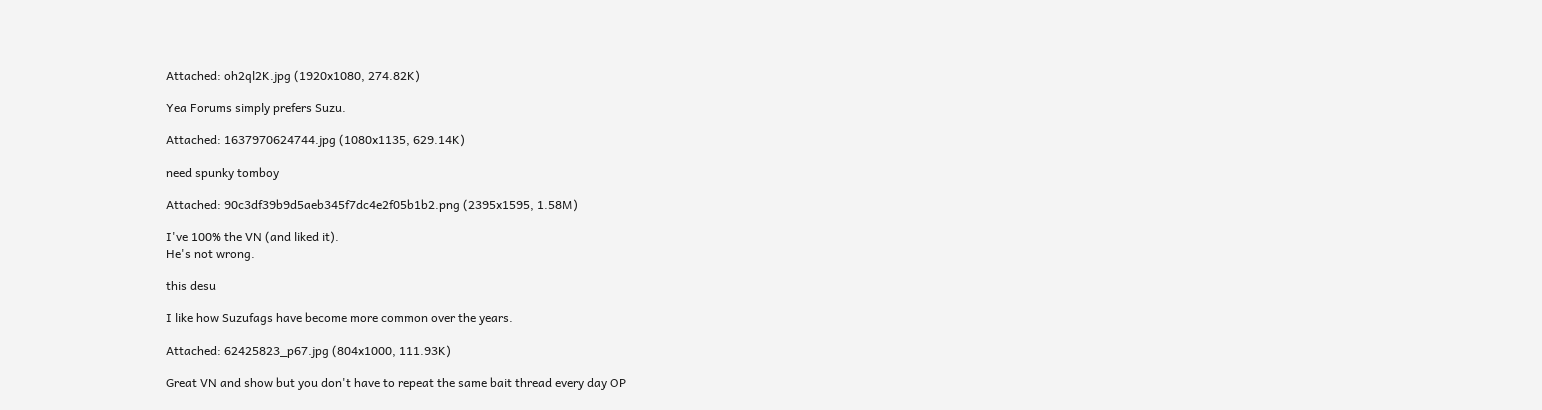Attached: oh2ql2K.jpg (1920x1080, 274.82K)

Yea Forums simply prefers Suzu.

Attached: 1637970624744.jpg (1080x1135, 629.14K)

need spunky tomboy

Attached: 90c3df39b9d5aeb345f7dc4e2f05b1b2.png (2395x1595, 1.58M)

I've 100% the VN (and liked it).
He's not wrong.

this desu

I like how Suzufags have become more common over the years.

Attached: 62425823_p67.jpg (804x1000, 111.93K)

Great VN and show but you don't have to repeat the same bait thread every day OP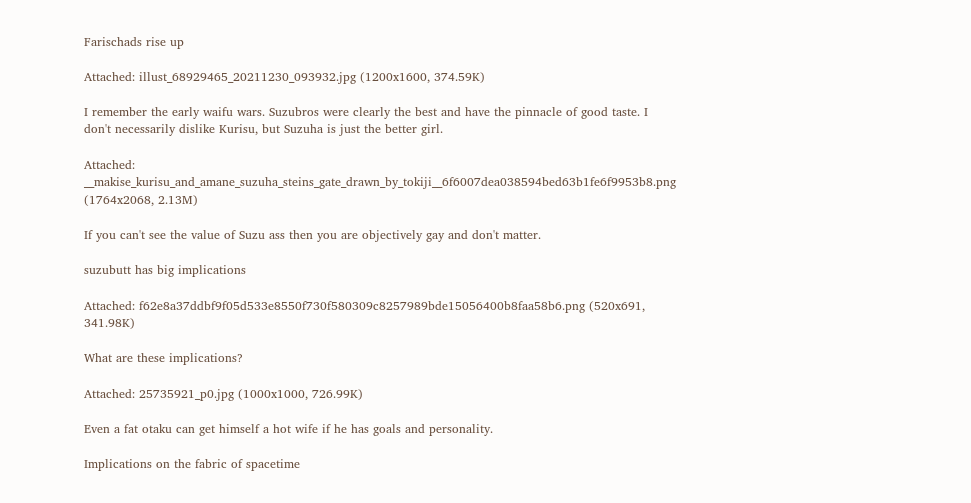Farischads rise up

Attached: illust_68929465_20211230_093932.jpg (1200x1600, 374.59K)

I remember the early waifu wars. Suzubros were clearly the best and have the pinnacle of good taste. I don't necessarily dislike Kurisu, but Suzuha is just the better girl.

Attached: __makise_kurisu_and_amane_suzuha_steins_gate_drawn_by_tokiji__6f6007dea038594bed63b1fe6f9953b8.png (1764x2068, 2.13M)

If you can't see the value of Suzu ass then you are objectively gay and don't matter.

suzubutt has big implications

Attached: f62e8a37ddbf9f05d533e8550f730f580309c8257989bde15056400b8faa58b6.png (520x691, 341.98K)

What are these implications?

Attached: 25735921_p0.jpg (1000x1000, 726.99K)

Even a fat otaku can get himself a hot wife if he has goals and personality.

Implications on the fabric of spacetime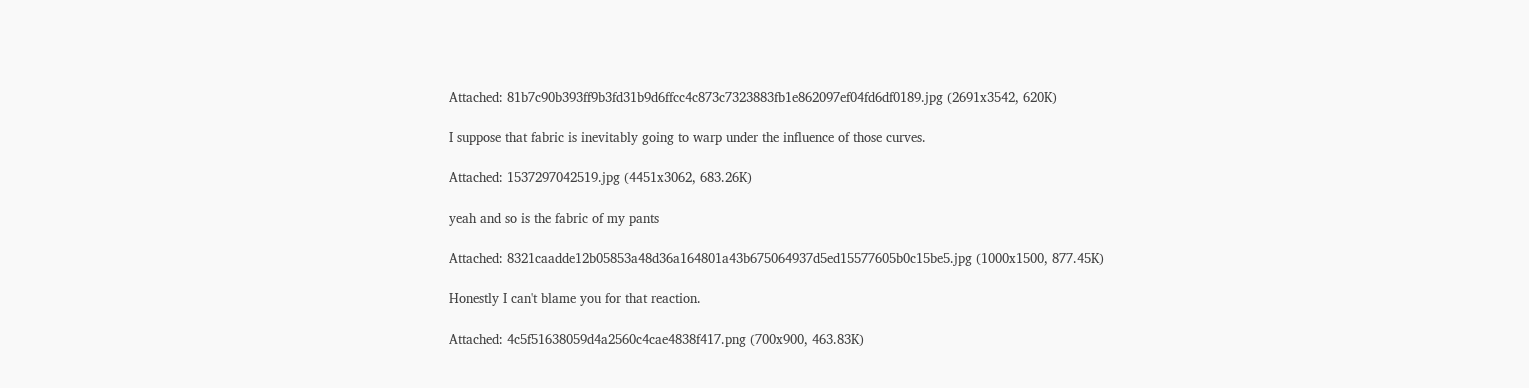Attached: 81b7c90b393ff9b3fd31b9d6ffcc4c873c7323883fb1e862097ef04fd6df0189.jpg (2691x3542, 620K)

I suppose that fabric is inevitably going to warp under the influence of those curves.

Attached: 1537297042519.jpg (4451x3062, 683.26K)

yeah and so is the fabric of my pants

Attached: 8321caadde12b05853a48d36a164801a43b675064937d5ed15577605b0c15be5.jpg (1000x1500, 877.45K)

Honestly I can't blame you for that reaction.

Attached: 4c5f51638059d4a2560c4cae4838f417.png (700x900, 463.83K)